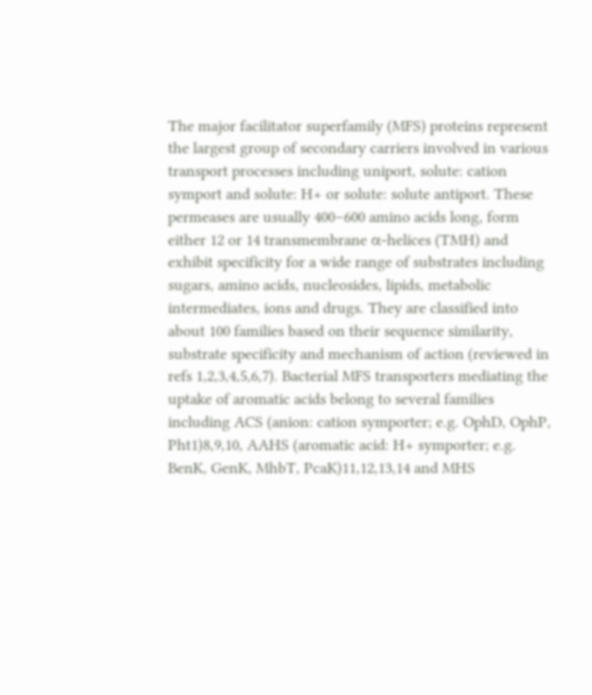The major facilitator superfamily (MFS) proteins represent the largest group of secondary carriers involved in various transport processes including uniport, solute: cation symport and solute: H+ or solute: solute antiport. These permeases are usually 400–600 amino acids long, form either 12 or 14 transmembrane α-helices (TMH) and exhibit specificity for a wide range of substrates including sugars, amino acids, nucleosides, lipids, metabolic intermediates, ions and drugs. They are classified into about 100 families based on their sequence similarity, substrate specificity and mechanism of action (reviewed in refs 1,2,3,4,5,6,7). Bacterial MFS transporters mediating the uptake of aromatic acids belong to several families including ACS (anion: cation symporter; e.g. OphD, OphP, Pht1)8,9,10, AAHS (aromatic acid: H+ symporter; e.g. BenK, GenK, MhbT, PcaK)11,12,13,14 and MHS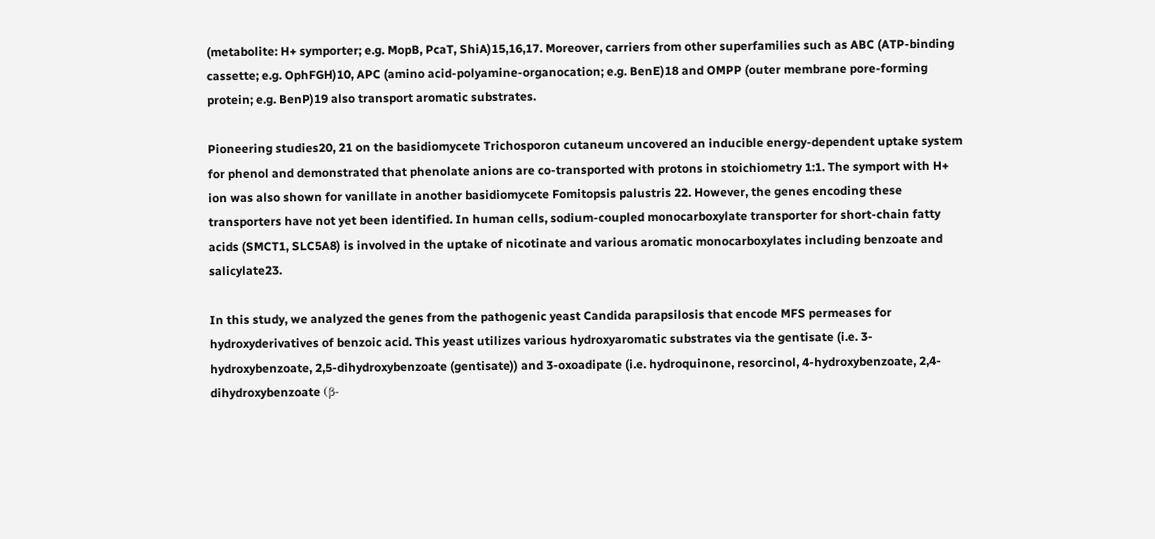(metabolite: H+ symporter; e.g. MopB, PcaT, ShiA)15,16,17. Moreover, carriers from other superfamilies such as ABC (ATP-binding cassette; e.g. OphFGH)10, APC (amino acid-polyamine-organocation; e.g. BenE)18 and OMPP (outer membrane pore-forming protein; e.g. BenP)19 also transport aromatic substrates.

Pioneering studies20, 21 on the basidiomycete Trichosporon cutaneum uncovered an inducible energy-dependent uptake system for phenol and demonstrated that phenolate anions are co-transported with protons in stoichiometry 1:1. The symport with H+ ion was also shown for vanillate in another basidiomycete Fomitopsis palustris 22. However, the genes encoding these transporters have not yet been identified. In human cells, sodium-coupled monocarboxylate transporter for short-chain fatty acids (SMCT1, SLC5A8) is involved in the uptake of nicotinate and various aromatic monocarboxylates including benzoate and salicylate23.

In this study, we analyzed the genes from the pathogenic yeast Candida parapsilosis that encode MFS permeases for hydroxyderivatives of benzoic acid. This yeast utilizes various hydroxyaromatic substrates via the gentisate (i.e. 3-hydroxybenzoate, 2,5-dihydroxybenzoate (gentisate)) and 3-oxoadipate (i.e. hydroquinone, resorcinol, 4-hydroxybenzoate, 2,4-dihydroxybenzoate (β-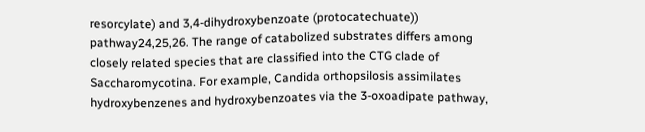resorcylate) and 3,4-dihydroxybenzoate (protocatechuate)) pathway24,25,26. The range of catabolized substrates differs among closely related species that are classified into the CTG clade of Saccharomycotina. For example, Candida orthopsilosis assimilates hydroxybenzenes and hydroxybenzoates via the 3-oxoadipate pathway,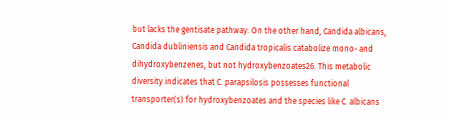but lacks the gentisate pathway. On the other hand, Candida albicans, Candida dubliniensis and Candida tropicalis catabolize mono- and dihydroxybenzenes, but not hydroxybenzoates26. This metabolic diversity indicates that C. parapsilosis possesses functional transporter(s) for hydroxybenzoates and the species like C. albicans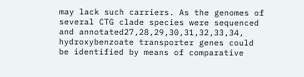may lack such carriers. As the genomes of several CTG clade species were sequenced and annotated27,28,29,30,31,32,33,34, hydroxybenzoate transporter genes could be identified by means of comparative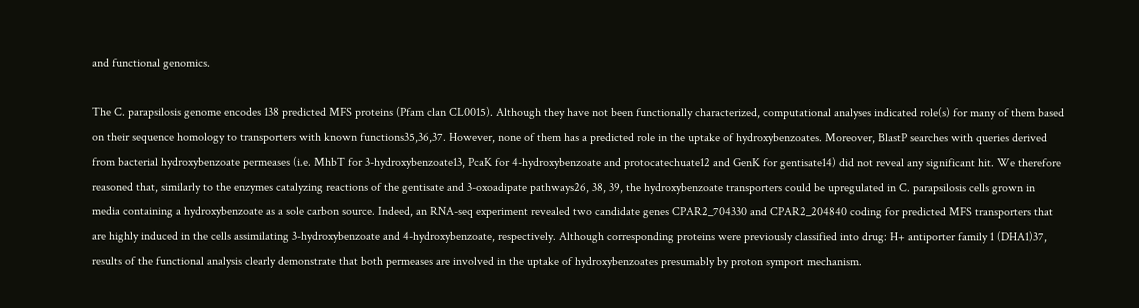and functional genomics.

The C. parapsilosis genome encodes 138 predicted MFS proteins (Pfam clan CL0015). Although they have not been functionally characterized, computational analyses indicated role(s) for many of them based on their sequence homology to transporters with known functions35,36,37. However, none of them has a predicted role in the uptake of hydroxybenzoates. Moreover, BlastP searches with queries derived from bacterial hydroxybenzoate permeases (i.e. MhbT for 3-hydroxybenzoate13, PcaK for 4-hydroxybenzoate and protocatechuate12 and GenK for gentisate14) did not reveal any significant hit. We therefore reasoned that, similarly to the enzymes catalyzing reactions of the gentisate and 3-oxoadipate pathways26, 38, 39, the hydroxybenzoate transporters could be upregulated in C. parapsilosis cells grown in media containing a hydroxybenzoate as a sole carbon source. Indeed, an RNA-seq experiment revealed two candidate genes CPAR2_704330 and CPAR2_204840 coding for predicted MFS transporters that are highly induced in the cells assimilating 3-hydroxybenzoate and 4-hydroxybenzoate, respectively. Although corresponding proteins were previously classified into drug: H+ antiporter family 1 (DHA1)37, results of the functional analysis clearly demonstrate that both permeases are involved in the uptake of hydroxybenzoates presumably by proton symport mechanism.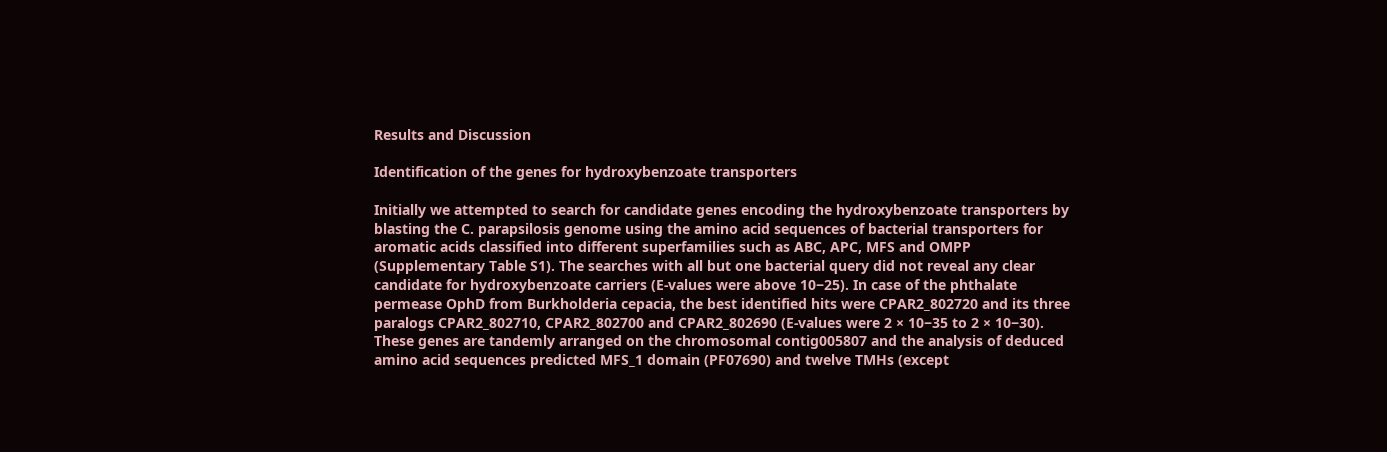Results and Discussion

Identification of the genes for hydroxybenzoate transporters

Initially we attempted to search for candidate genes encoding the hydroxybenzoate transporters by blasting the C. parapsilosis genome using the amino acid sequences of bacterial transporters for aromatic acids classified into different superfamilies such as ABC, APC, MFS and OMPP (Supplementary Table S1). The searches with all but one bacterial query did not reveal any clear candidate for hydroxybenzoate carriers (E-values were above 10−25). In case of the phthalate permease OphD from Burkholderia cepacia, the best identified hits were CPAR2_802720 and its three paralogs CPAR2_802710, CPAR2_802700 and CPAR2_802690 (E-values were 2 × 10−35 to 2 × 10−30). These genes are tandemly arranged on the chromosomal contig005807 and the analysis of deduced amino acid sequences predicted MFS_1 domain (PF07690) and twelve TMHs (except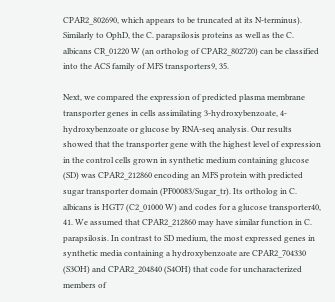CPAR2_802690, which appears to be truncated at its N-terminus). Similarly to OphD, the C. parapsilosis proteins as well as the C. albicans CR_01220 W (an ortholog of CPAR2_802720) can be classified into the ACS family of MFS transporters9, 35.

Next, we compared the expression of predicted plasma membrane transporter genes in cells assimilating 3-hydroxybenzoate, 4-hydroxybenzoate or glucose by RNA-seq analysis. Our results showed that the transporter gene with the highest level of expression in the control cells grown in synthetic medium containing glucose (SD) was CPAR2_212860 encoding an MFS protein with predicted sugar transporter domain (PF00083/Sugar_tr). Its ortholog in C. albicans is HGT7 (C2_01000 W) and codes for a glucose transporter40, 41. We assumed that CPAR2_212860 may have similar function in C. parapsilosis. In contrast to SD medium, the most expressed genes in synthetic media containing a hydroxybenzoate are CPAR2_704330 (S3OH) and CPAR2_204840 (S4OH) that code for uncharacterized members of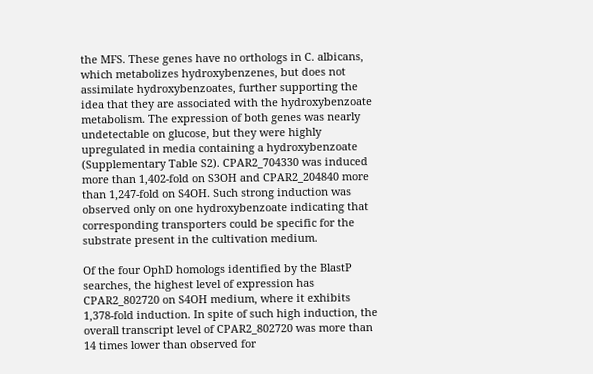the MFS. These genes have no orthologs in C. albicans, which metabolizes hydroxybenzenes, but does not assimilate hydroxybenzoates, further supporting the idea that they are associated with the hydroxybenzoate metabolism. The expression of both genes was nearly undetectable on glucose, but they were highly upregulated in media containing a hydroxybenzoate (Supplementary Table S2). CPAR2_704330 was induced more than 1,402-fold on S3OH and CPAR2_204840 more than 1,247-fold on S4OH. Such strong induction was observed only on one hydroxybenzoate indicating that corresponding transporters could be specific for the substrate present in the cultivation medium.

Of the four OphD homologs identified by the BlastP searches, the highest level of expression has CPAR2_802720 on S4OH medium, where it exhibits 1,378-fold induction. In spite of such high induction, the overall transcript level of CPAR2_802720 was more than 14 times lower than observed for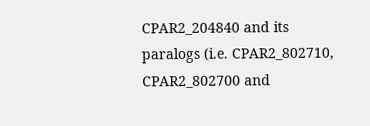CPAR2_204840 and its paralogs (i.e. CPAR2_802710, CPAR2_802700 and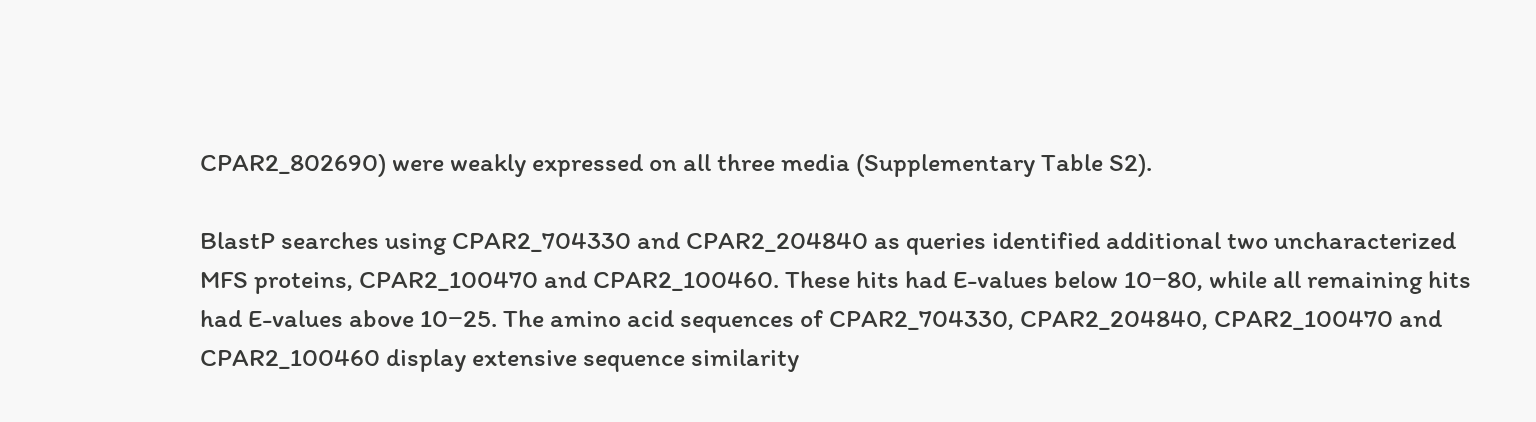CPAR2_802690) were weakly expressed on all three media (Supplementary Table S2).

BlastP searches using CPAR2_704330 and CPAR2_204840 as queries identified additional two uncharacterized MFS proteins, CPAR2_100470 and CPAR2_100460. These hits had E-values below 10−80, while all remaining hits had E-values above 10−25. The amino acid sequences of CPAR2_704330, CPAR2_204840, CPAR2_100470 and CPAR2_100460 display extensive sequence similarity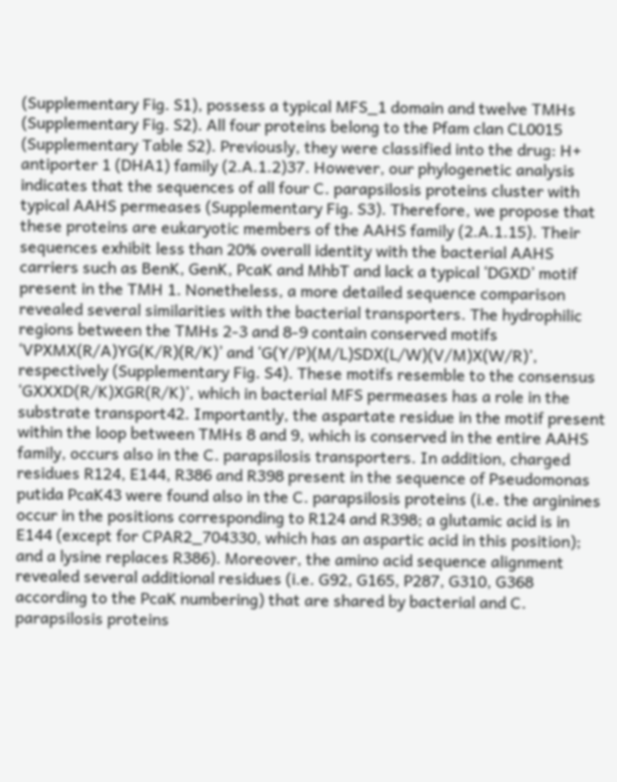(Supplementary Fig. S1), possess a typical MFS_1 domain and twelve TMHs (Supplementary Fig. S2). All four proteins belong to the Pfam clan CL0015 (Supplementary Table S2). Previously, they were classified into the drug: H+ antiporter 1 (DHA1) family (2.A.1.2)37. However, our phylogenetic analysis indicates that the sequences of all four C. parapsilosis proteins cluster with typical AAHS permeases (Supplementary Fig. S3). Therefore, we propose that these proteins are eukaryotic members of the AAHS family (2.A.1.15). Their sequences exhibit less than 20% overall identity with the bacterial AAHS carriers such as BenK, GenK, PcaK and MhbT and lack a typical ‘DGXD’ motif present in the TMH 1. Nonetheless, a more detailed sequence comparison revealed several similarities with the bacterial transporters. The hydrophilic regions between the TMHs 2-3 and 8-9 contain conserved motifs ‘VPXMX(R/A)YG(K/R)(R/K)’ and ‘G(Y/P)(M/L)SDX(L/W)(V/M)X(W/R)’, respectively (Supplementary Fig. S4). These motifs resemble to the consensus ‘GXXXD(R/K)XGR(R/K)’, which in bacterial MFS permeases has a role in the substrate transport42. Importantly, the aspartate residue in the motif present within the loop between TMHs 8 and 9, which is conserved in the entire AAHS family, occurs also in the C. parapsilosis transporters. In addition, charged residues R124, E144, R386 and R398 present in the sequence of Pseudomonas putida PcaK43 were found also in the C. parapsilosis proteins (i.e. the arginines occur in the positions corresponding to R124 and R398; a glutamic acid is in E144 (except for CPAR2_704330, which has an aspartic acid in this position); and a lysine replaces R386). Moreover, the amino acid sequence alignment revealed several additional residues (i.e. G92, G165, P287, G310, G368 according to the PcaK numbering) that are shared by bacterial and C. parapsilosis proteins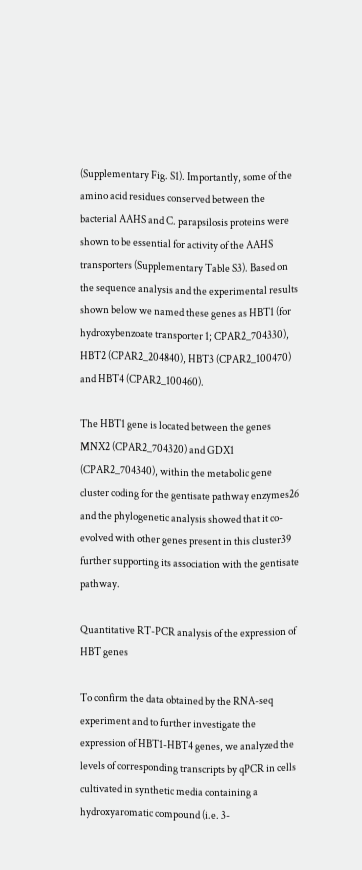(Supplementary Fig. S1). Importantly, some of the amino acid residues conserved between the bacterial AAHS and C. parapsilosis proteins were shown to be essential for activity of the AAHS transporters (Supplementary Table S3). Based on the sequence analysis and the experimental results shown below we named these genes as HBT1 (for hydroxybenzoate transporter 1; CPAR2_704330), HBT2 (CPAR2_204840), HBT3 (CPAR2_100470) and HBT4 (CPAR2_100460).

The HBT1 gene is located between the genes MNX2 (CPAR2_704320) and GDX1 (CPAR2_704340), within the metabolic gene cluster coding for the gentisate pathway enzymes26 and the phylogenetic analysis showed that it co-evolved with other genes present in this cluster39 further supporting its association with the gentisate pathway.

Quantitative RT-PCR analysis of the expression of HBT genes

To confirm the data obtained by the RNA-seq experiment and to further investigate the expression of HBT1-HBT4 genes, we analyzed the levels of corresponding transcripts by qPCR in cells cultivated in synthetic media containing a hydroxyaromatic compound (i.e. 3-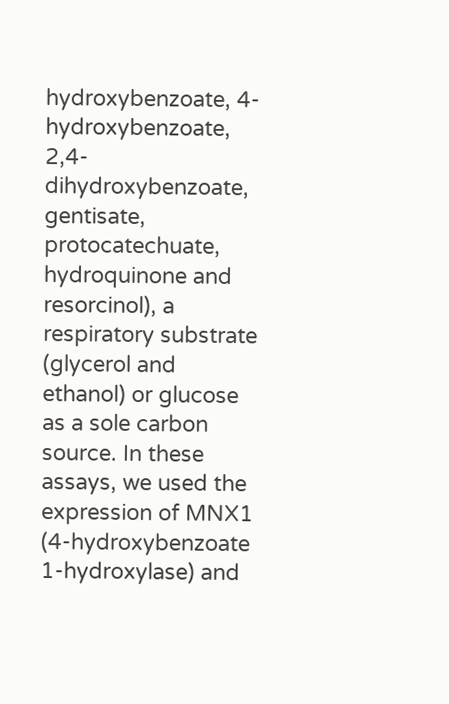hydroxybenzoate, 4-hydroxybenzoate, 2,4-dihydroxybenzoate, gentisate, protocatechuate, hydroquinone and resorcinol), a respiratory substrate (glycerol and ethanol) or glucose as a sole carbon source. In these assays, we used the expression of MNX1 (4-hydroxybenzoate 1-hydroxylase) and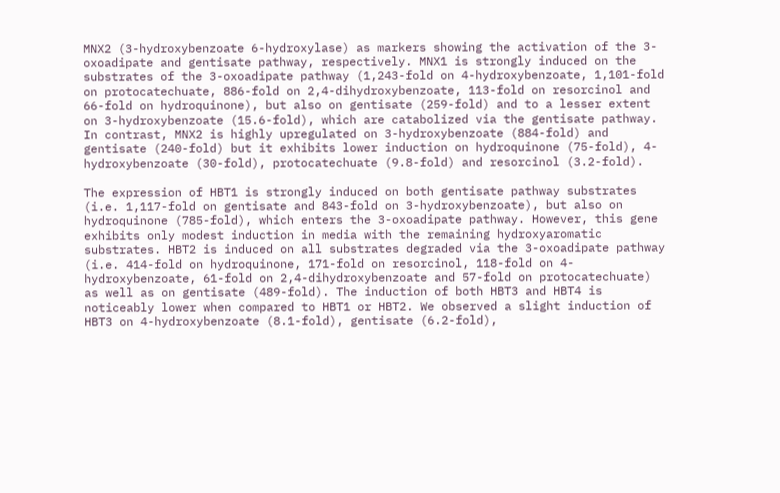MNX2 (3-hydroxybenzoate 6-hydroxylase) as markers showing the activation of the 3-oxoadipate and gentisate pathway, respectively. MNX1 is strongly induced on the substrates of the 3-oxoadipate pathway (1,243-fold on 4-hydroxybenzoate, 1,101-fold on protocatechuate, 886-fold on 2,4-dihydroxybenzoate, 113-fold on resorcinol and 66-fold on hydroquinone), but also on gentisate (259-fold) and to a lesser extent on 3-hydroxybenzoate (15.6-fold), which are catabolized via the gentisate pathway. In contrast, MNX2 is highly upregulated on 3-hydroxybenzoate (884-fold) and gentisate (240-fold) but it exhibits lower induction on hydroquinone (75-fold), 4-hydroxybenzoate (30-fold), protocatechuate (9.8-fold) and resorcinol (3.2-fold).

The expression of HBT1 is strongly induced on both gentisate pathway substrates (i.e. 1,117-fold on gentisate and 843-fold on 3-hydroxybenzoate), but also on hydroquinone (785-fold), which enters the 3-oxoadipate pathway. However, this gene exhibits only modest induction in media with the remaining hydroxyaromatic substrates. HBT2 is induced on all substrates degraded via the 3-oxoadipate pathway (i.e. 414-fold on hydroquinone, 171-fold on resorcinol, 118-fold on 4-hydroxybenzoate, 61-fold on 2,4-dihydroxybenzoate and 57-fold on protocatechuate) as well as on gentisate (489-fold). The induction of both HBT3 and HBT4 is noticeably lower when compared to HBT1 or HBT2. We observed a slight induction of HBT3 on 4-hydroxybenzoate (8.1-fold), gentisate (6.2-fold),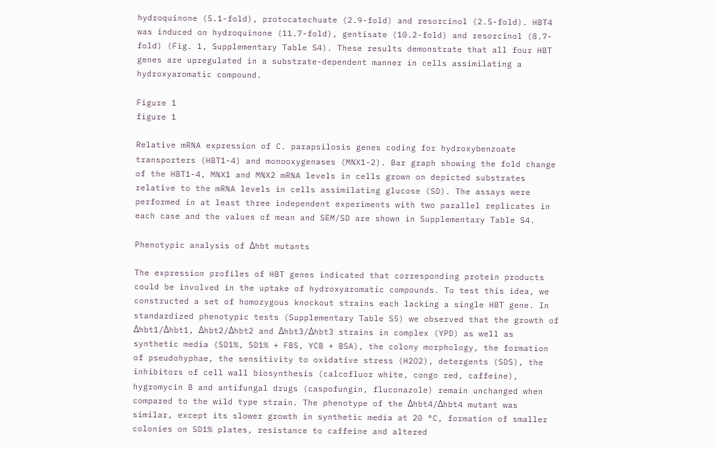hydroquinone (5.1-fold), protocatechuate (2.9-fold) and resorcinol (2.5-fold). HBT4 was induced on hydroquinone (11.7-fold), gentisate (10.2-fold) and resorcinol (8.7-fold) (Fig. 1, Supplementary Table S4). These results demonstrate that all four HBT genes are upregulated in a substrate-dependent manner in cells assimilating a hydroxyaromatic compound.

Figure 1
figure 1

Relative mRNA expression of C. parapsilosis genes coding for hydroxybenzoate transporters (HBT1-4) and monooxygenases (MNX1-2). Bar graph showing the fold change of the HBT1-4, MNX1 and MNX2 mRNA levels in cells grown on depicted substrates relative to the mRNA levels in cells assimilating glucose (SD). The assays were performed in at least three independent experiments with two parallel replicates in each case and the values of mean and SEM/SD are shown in Supplementary Table S4.

Phenotypic analysis of Δhbt mutants

The expression profiles of HBT genes indicated that corresponding protein products could be involved in the uptake of hydroxyaromatic compounds. To test this idea, we constructed a set of homozygous knockout strains each lacking a single HBT gene. In standardized phenotypic tests (Supplementary Table S5) we observed that the growth of Δhbt1/Δhbt1, Δhbt2/Δhbt2 and Δhbt3/Δhbt3 strains in complex (YPD) as well as synthetic media (SD1%, SD1% + FBS, YCB + BSA), the colony morphology, the formation of pseudohyphae, the sensitivity to oxidative stress (H2O2), detergents (SDS), the inhibitors of cell wall biosynthesis (calcofluor white, congo red, caffeine), hygromycin B and antifungal drugs (caspofungin, fluconazole) remain unchanged when compared to the wild type strain. The phenotype of the Δhbt4/Δhbt4 mutant was similar, except its slower growth in synthetic media at 20 °C, formation of smaller colonies on SD1% plates, resistance to caffeine and altered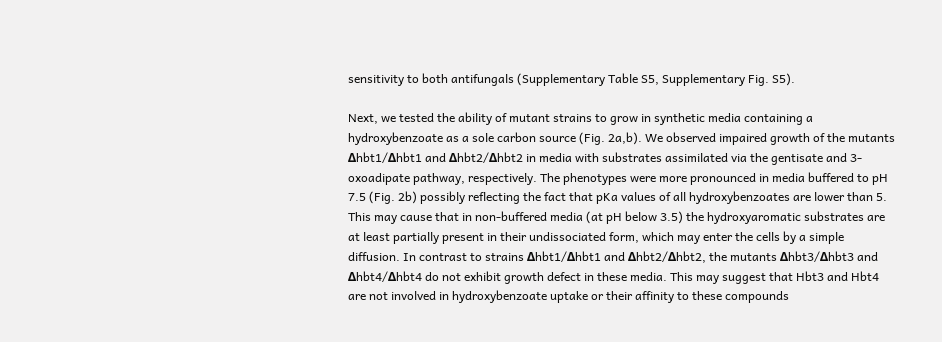sensitivity to both antifungals (Supplementary Table S5, Supplementary Fig. S5).

Next, we tested the ability of mutant strains to grow in synthetic media containing a hydroxybenzoate as a sole carbon source (Fig. 2a,b). We observed impaired growth of the mutants Δhbt1/Δhbt1 and Δhbt2/Δhbt2 in media with substrates assimilated via the gentisate and 3-oxoadipate pathway, respectively. The phenotypes were more pronounced in media buffered to pH 7.5 (Fig. 2b) possibly reflecting the fact that pKa values of all hydroxybenzoates are lower than 5. This may cause that in non-buffered media (at pH below 3.5) the hydroxyaromatic substrates are at least partially present in their undissociated form, which may enter the cells by a simple diffusion. In contrast to strains Δhbt1/Δhbt1 and Δhbt2/Δhbt2, the mutants Δhbt3/Δhbt3 and Δhbt4/Δhbt4 do not exhibit growth defect in these media. This may suggest that Hbt3 and Hbt4 are not involved in hydroxybenzoate uptake or their affinity to these compounds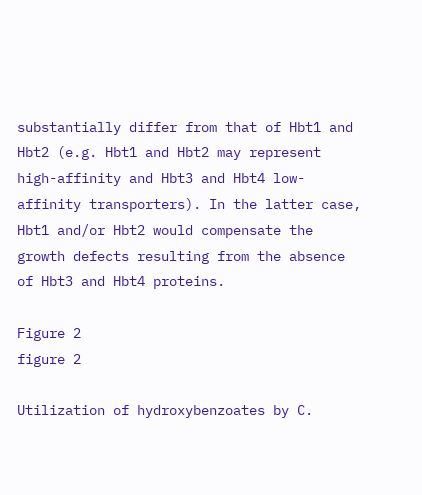substantially differ from that of Hbt1 and Hbt2 (e.g. Hbt1 and Hbt2 may represent high-affinity and Hbt3 and Hbt4 low-affinity transporters). In the latter case, Hbt1 and/or Hbt2 would compensate the growth defects resulting from the absence of Hbt3 and Hbt4 proteins.

Figure 2
figure 2

Utilization of hydroxybenzoates by C.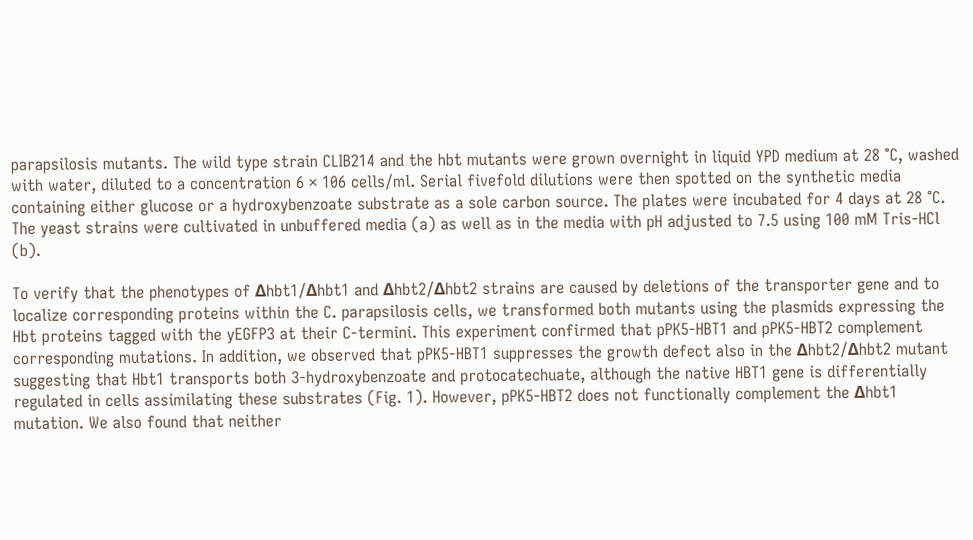parapsilosis mutants. The wild type strain CLIB214 and the hbt mutants were grown overnight in liquid YPD medium at 28 °C, washed with water, diluted to a concentration 6 × 106 cells/ml. Serial fivefold dilutions were then spotted on the synthetic media containing either glucose or a hydroxybenzoate substrate as a sole carbon source. The plates were incubated for 4 days at 28 °C. The yeast strains were cultivated in unbuffered media (a) as well as in the media with pH adjusted to 7.5 using 100 mM Tris-HCl (b).

To verify that the phenotypes of Δhbt1/Δhbt1 and Δhbt2/Δhbt2 strains are caused by deletions of the transporter gene and to localize corresponding proteins within the C. parapsilosis cells, we transformed both mutants using the plasmids expressing the Hbt proteins tagged with the yEGFP3 at their C-termini. This experiment confirmed that pPK5-HBT1 and pPK5-HBT2 complement corresponding mutations. In addition, we observed that pPK5-HBT1 suppresses the growth defect also in the Δhbt2/Δhbt2 mutant suggesting that Hbt1 transports both 3-hydroxybenzoate and protocatechuate, although the native HBT1 gene is differentially regulated in cells assimilating these substrates (Fig. 1). However, pPK5-HBT2 does not functionally complement the Δhbt1 mutation. We also found that neither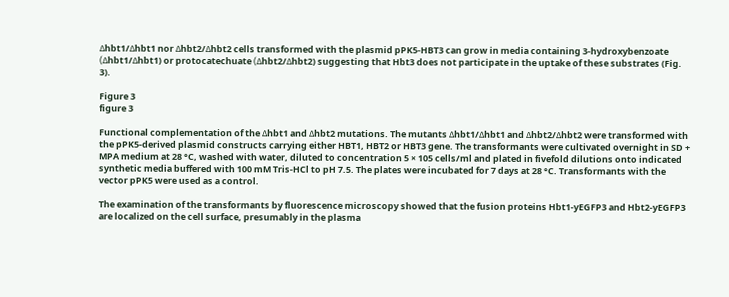Δhbt1/Δhbt1 nor Δhbt2/Δhbt2 cells transformed with the plasmid pPK5-HBT3 can grow in media containing 3-hydroxybenzoate (Δhbt1/Δhbt1) or protocatechuate (Δhbt2/Δhbt2) suggesting that Hbt3 does not participate in the uptake of these substrates (Fig. 3).

Figure 3
figure 3

Functional complementation of the Δhbt1 and Δhbt2 mutations. The mutants Δhbt1/Δhbt1 and Δhbt2/Δhbt2 were transformed with the pPK5-derived plasmid constructs carrying either HBT1, HBT2 or HBT3 gene. The transformants were cultivated overnight in SD + MPA medium at 28 °C, washed with water, diluted to concentration 5 × 105 cells/ml and plated in fivefold dilutions onto indicated synthetic media buffered with 100 mM Tris-HCl to pH 7.5. The plates were incubated for 7 days at 28 °C. Transformants with the vector pPK5 were used as a control.

The examination of the transformants by fluorescence microscopy showed that the fusion proteins Hbt1-yEGFP3 and Hbt2-yEGFP3 are localized on the cell surface, presumably in the plasma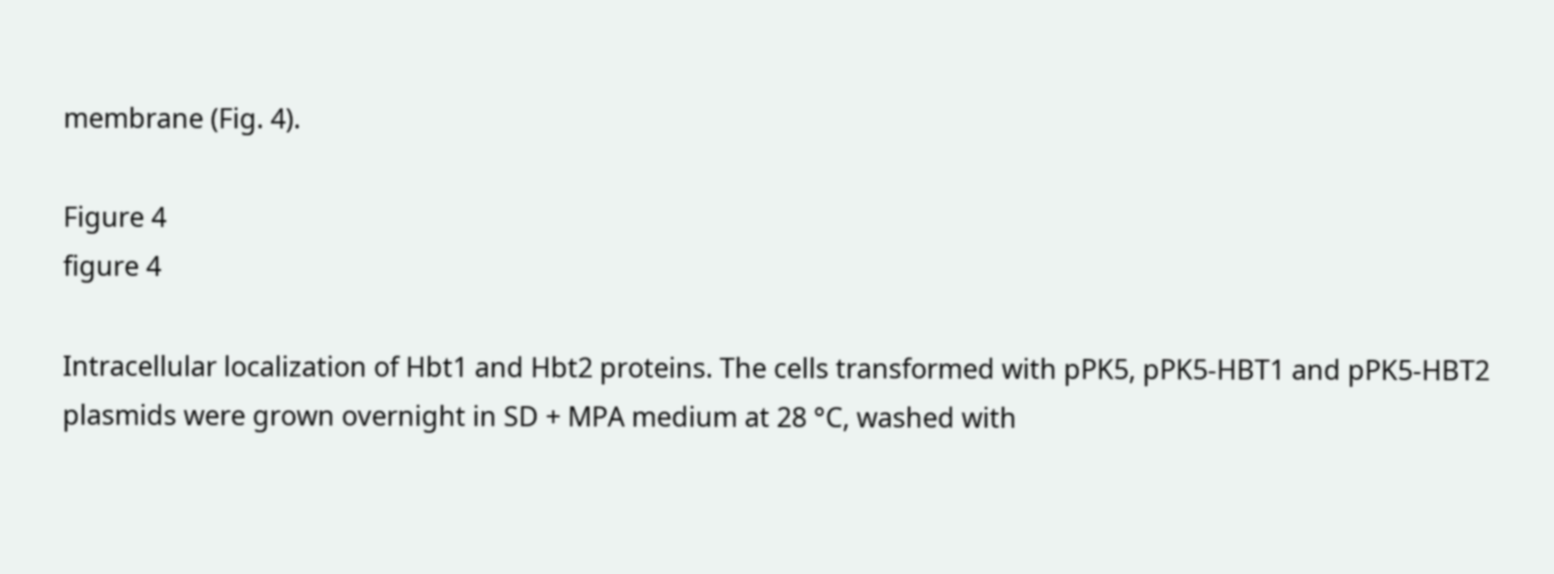membrane (Fig. 4).

Figure 4
figure 4

Intracellular localization of Hbt1 and Hbt2 proteins. The cells transformed with pPK5, pPK5-HBT1 and pPK5-HBT2 plasmids were grown overnight in SD + MPA medium at 28 °C, washed with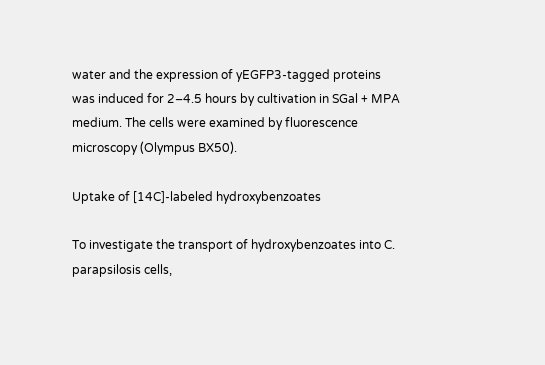water and the expression of yEGFP3-tagged proteins was induced for 2–4.5 hours by cultivation in SGal + MPA medium. The cells were examined by fluorescence microscopy (Olympus BX50).

Uptake of [14C]-labeled hydroxybenzoates

To investigate the transport of hydroxybenzoates into C. parapsilosis cells,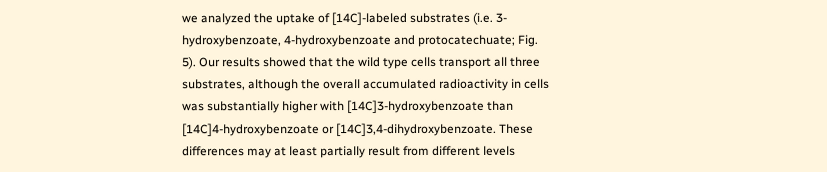we analyzed the uptake of [14C]-labeled substrates (i.e. 3-hydroxybenzoate, 4-hydroxybenzoate and protocatechuate; Fig. 5). Our results showed that the wild type cells transport all three substrates, although the overall accumulated radioactivity in cells was substantially higher with [14C]3-hydroxybenzoate than [14C]4-hydroxybenzoate or [14C]3,4-dihydroxybenzoate. These differences may at least partially result from different levels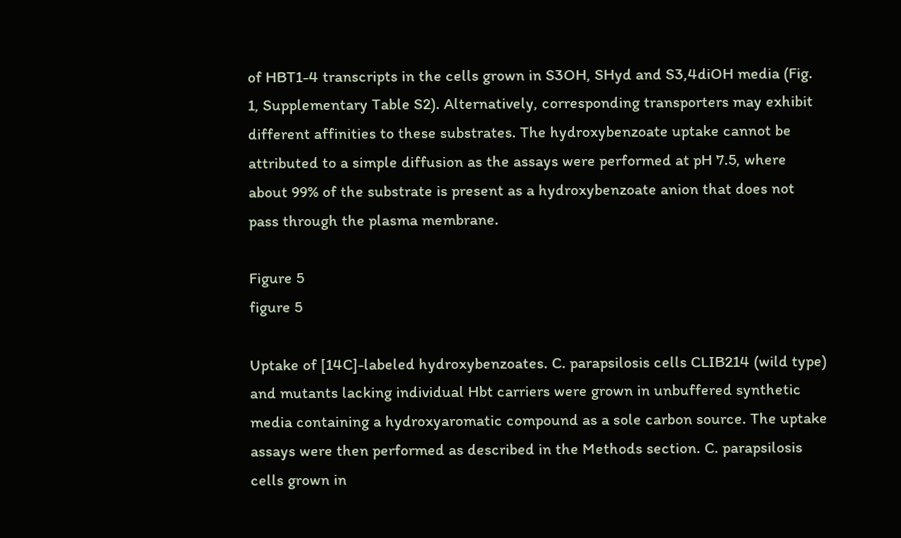of HBT1-4 transcripts in the cells grown in S3OH, SHyd and S3,4diOH media (Fig. 1, Supplementary Table S2). Alternatively, corresponding transporters may exhibit different affinities to these substrates. The hydroxybenzoate uptake cannot be attributed to a simple diffusion as the assays were performed at pH 7.5, where about 99% of the substrate is present as a hydroxybenzoate anion that does not pass through the plasma membrane.

Figure 5
figure 5

Uptake of [14C]-labeled hydroxybenzoates. C. parapsilosis cells CLIB214 (wild type) and mutants lacking individual Hbt carriers were grown in unbuffered synthetic media containing a hydroxyaromatic compound as a sole carbon source. The uptake assays were then performed as described in the Methods section. C. parapsilosis cells grown in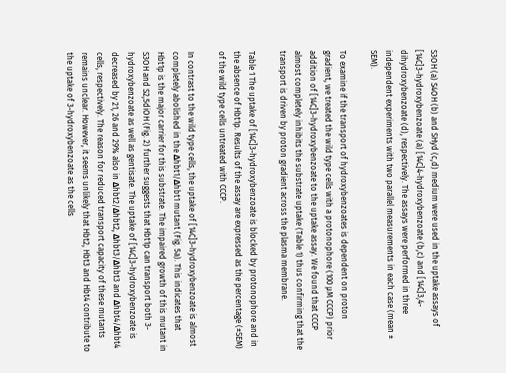S3OH (a) S4OH (b) and SHyd (c,d) medium were used in the uptake assays of [14C]3-hydroxybenzoate (a) [14C]4-hydroxybenzoate (b,c) and [14C]3,4-dihydroxybenzoate (d), respectively. The assays were performed in three independent experiments with two parallel measurements in each case (mean ± SEM).

To examine if the transport of hydroxybenzoates is dependent on proton gradient, we treated the wild type cells with a protonophore (100 µM CCCP) prior addition of [14C]3-hydroxybenzoate to the uptake assay. We found that CCCP almost completely inhibits the substrate uptake (Table 1) thus confirming that the transport is driven by proton gradient across the plasma membrane.

Table 1 The uptake of [14C]3-hydroxybenzoate is blocked by protonophore and in the absence of Hbt1p. Results of the assay are expressed as the percentage (±SEM) of the wild type cells untreated with CCCP.

In contrast to the wild type cells, the uptake of [14C]3-hydroxybenzoate is almost completely abolished in the Δhbt1/Δhbt1 mutant (Fig. 5a). This indicates that Hbt1p is the major carrier for this substrate. The impaired growth of this mutant in S3OH and S2,5diOH (Fig. 2) further suggests that Hbt1p can transport both 3-hydroxybenzoate as well as gentisate. The uptake of [14C]3-hydroxybenzoate is decreased by 21, 26 and 29% also in Δhbt2/Δhbt2, Δhbt3/Δhbt3 and Δhbt4/Δhbt4 cells, respectively. The reason for reduced transport capacity of these mutants remains unclear. However, it seems unlikely that Hbt2, Hbt3 and Hbt4 contribute to the uptake of 3-hydroxybenzoate as the cells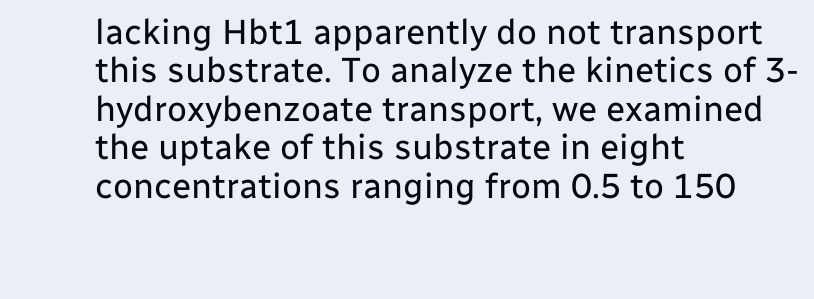lacking Hbt1 apparently do not transport this substrate. To analyze the kinetics of 3-hydroxybenzoate transport, we examined the uptake of this substrate in eight concentrations ranging from 0.5 to 150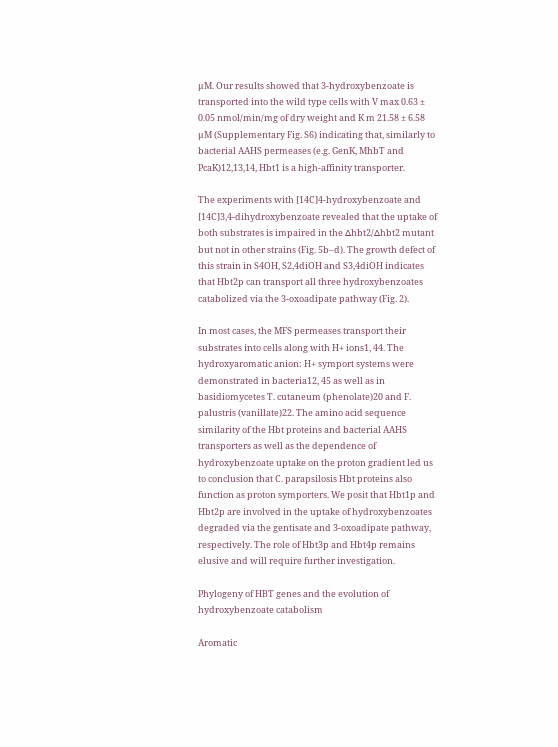µM. Our results showed that 3-hydroxybenzoate is transported into the wild type cells with V max 0.63 ± 0.05 nmol/min/mg of dry weight and K m 21.58 ± 6.58 µM (Supplementary Fig. S6) indicating that, similarly to bacterial AAHS permeases (e.g. GenK, MhbT and PcaK)12,13,14, Hbt1 is a high-affinity transporter.

The experiments with [14C]4-hydroxybenzoate and [14C]3,4-dihydroxybenzoate revealed that the uptake of both substrates is impaired in the ∆hbt2/∆hbt2 mutant but not in other strains (Fig. 5b–d). The growth defect of this strain in S4OH, S2,4diOH and S3,4diOH indicates that Hbt2p can transport all three hydroxybenzoates catabolized via the 3-oxoadipate pathway (Fig. 2).

In most cases, the MFS permeases transport their substrates into cells along with H+ ions1, 44. The hydroxyaromatic anion: H+ symport systems were demonstrated in bacteria12, 45 as well as in basidiomycetes T. cutaneum (phenolate)20 and F. palustris (vanillate)22. The amino acid sequence similarity of the Hbt proteins and bacterial AAHS transporters as well as the dependence of hydroxybenzoate uptake on the proton gradient led us to conclusion that C. parapsilosis Hbt proteins also function as proton symporters. We posit that Hbt1p and Hbt2p are involved in the uptake of hydroxybenzoates degraded via the gentisate and 3-oxoadipate pathway, respectively. The role of Hbt3p and Hbt4p remains elusive and will require further investigation.

Phylogeny of HBT genes and the evolution of hydroxybenzoate catabolism

Aromatic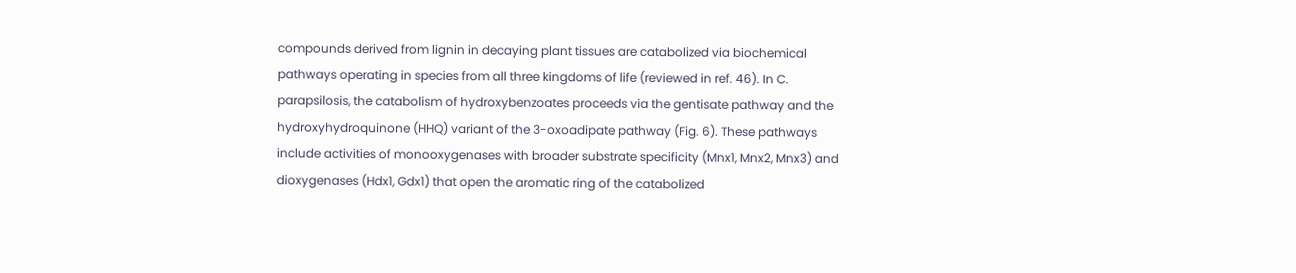compounds derived from lignin in decaying plant tissues are catabolized via biochemical pathways operating in species from all three kingdoms of life (reviewed in ref. 46). In C. parapsilosis, the catabolism of hydroxybenzoates proceeds via the gentisate pathway and the hydroxyhydroquinone (HHQ) variant of the 3-oxoadipate pathway (Fig. 6). These pathways include activities of monooxygenases with broader substrate specificity (Mnx1, Mnx2, Mnx3) and dioxygenases (Hdx1, Gdx1) that open the aromatic ring of the catabolized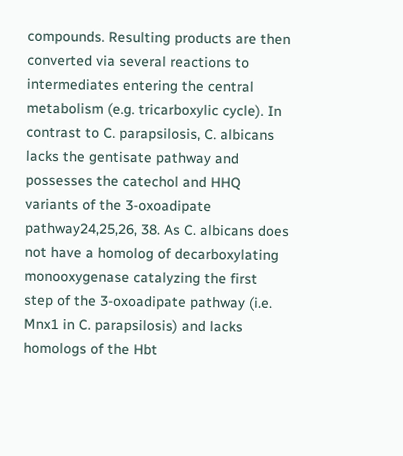compounds. Resulting products are then converted via several reactions to intermediates entering the central metabolism (e.g. tricarboxylic cycle). In contrast to C. parapsilosis, C. albicans lacks the gentisate pathway and possesses the catechol and HHQ variants of the 3-oxoadipate pathway24,25,26, 38. As C. albicans does not have a homolog of decarboxylating monooxygenase catalyzing the first step of the 3-oxoadipate pathway (i.e. Mnx1 in C. parapsilosis) and lacks homologs of the Hbt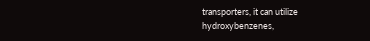transporters, it can utilize hydroxybenzenes,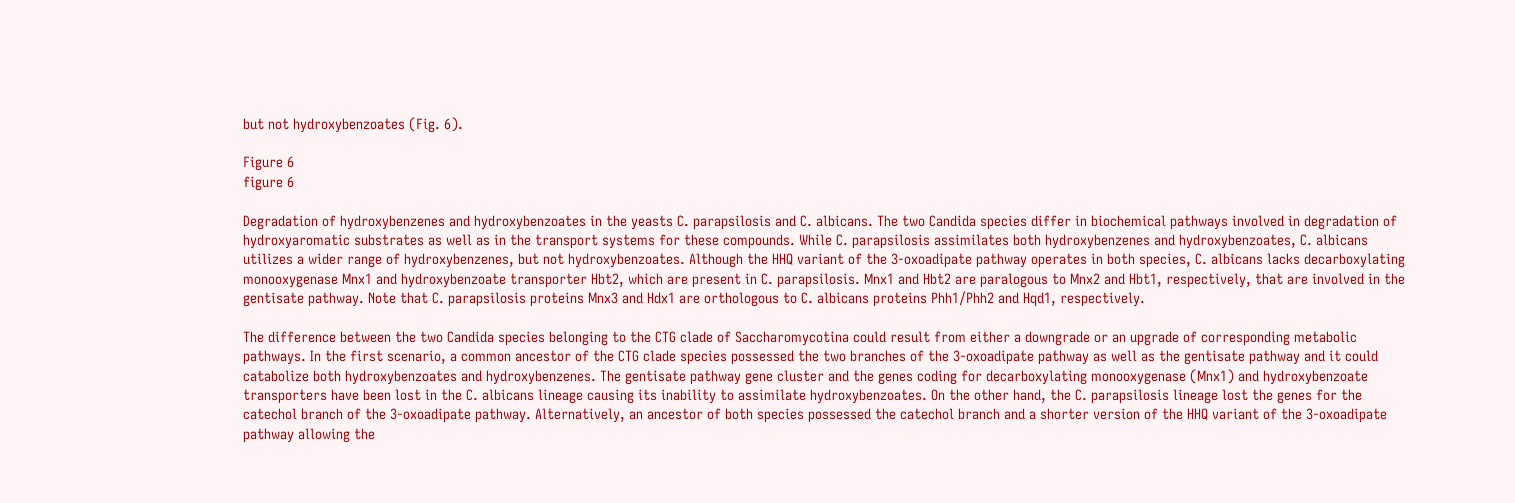but not hydroxybenzoates (Fig. 6).

Figure 6
figure 6

Degradation of hydroxybenzenes and hydroxybenzoates in the yeasts C. parapsilosis and C. albicans. The two Candida species differ in biochemical pathways involved in degradation of hydroxyaromatic substrates as well as in the transport systems for these compounds. While C. parapsilosis assimilates both hydroxybenzenes and hydroxybenzoates, C. albicans utilizes a wider range of hydroxybenzenes, but not hydroxybenzoates. Although the HHQ variant of the 3-oxoadipate pathway operates in both species, C. albicans lacks decarboxylating monooxygenase Mnx1 and hydroxybenzoate transporter Hbt2, which are present in C. parapsilosis. Mnx1 and Hbt2 are paralogous to Mnx2 and Hbt1, respectively, that are involved in the gentisate pathway. Note that C. parapsilosis proteins Mnx3 and Hdx1 are orthologous to C. albicans proteins Phh1/Phh2 and Hqd1, respectively.

The difference between the two Candida species belonging to the CTG clade of Saccharomycotina could result from either a downgrade or an upgrade of corresponding metabolic pathways. In the first scenario, a common ancestor of the CTG clade species possessed the two branches of the 3-oxoadipate pathway as well as the gentisate pathway and it could catabolize both hydroxybenzoates and hydroxybenzenes. The gentisate pathway gene cluster and the genes coding for decarboxylating monooxygenase (Mnx1) and hydroxybenzoate transporters have been lost in the C. albicans lineage causing its inability to assimilate hydroxybenzoates. On the other hand, the C. parapsilosis lineage lost the genes for the catechol branch of the 3-oxoadipate pathway. Alternatively, an ancestor of both species possessed the catechol branch and a shorter version of the HHQ variant of the 3-oxoadipate pathway allowing the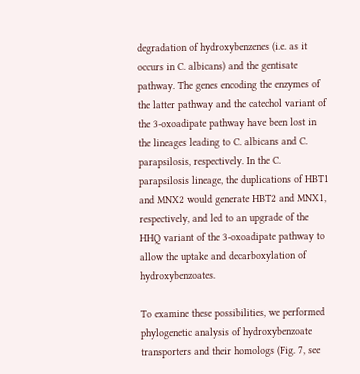degradation of hydroxybenzenes (i.e. as it occurs in C. albicans) and the gentisate pathway. The genes encoding the enzymes of the latter pathway and the catechol variant of the 3-oxoadipate pathway have been lost in the lineages leading to C. albicans and C. parapsilosis, respectively. In the C. parapsilosis lineage, the duplications of HBT1 and MNX2 would generate HBT2 and MNX1, respectively, and led to an upgrade of the HHQ variant of the 3-oxoadipate pathway to allow the uptake and decarboxylation of hydroxybenzoates.

To examine these possibilities, we performed phylogenetic analysis of hydroxybenzoate transporters and their homologs (Fig. 7, see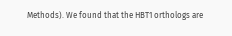Methods). We found that the HBT1 orthologs are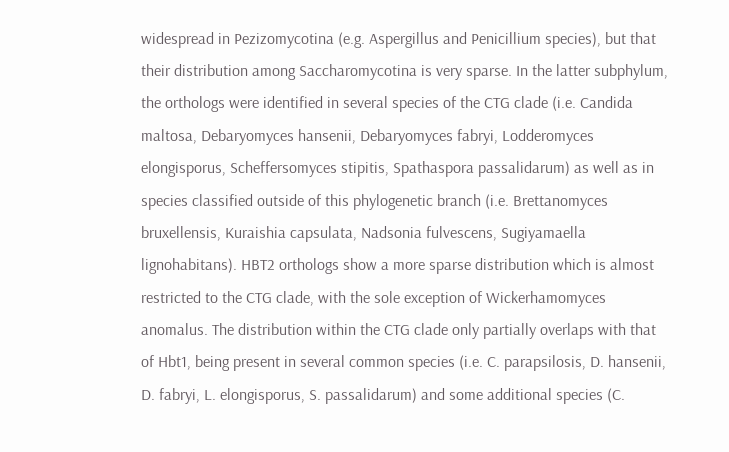widespread in Pezizomycotina (e.g. Aspergillus and Penicillium species), but that their distribution among Saccharomycotina is very sparse. In the latter subphylum, the orthologs were identified in several species of the CTG clade (i.e. Candida maltosa, Debaryomyces hansenii, Debaryomyces fabryi, Lodderomyces elongisporus, Scheffersomyces stipitis, Spathaspora passalidarum) as well as in species classified outside of this phylogenetic branch (i.e. Brettanomyces bruxellensis, Kuraishia capsulata, Nadsonia fulvescens, Sugiyamaella lignohabitans). HBT2 orthologs show a more sparse distribution which is almost restricted to the CTG clade, with the sole exception of Wickerhamomyces anomalus. The distribution within the CTG clade only partially overlaps with that of Hbt1, being present in several common species (i.e. C. parapsilosis, D. hansenii, D. fabryi, L. elongisporus, S. passalidarum) and some additional species (C.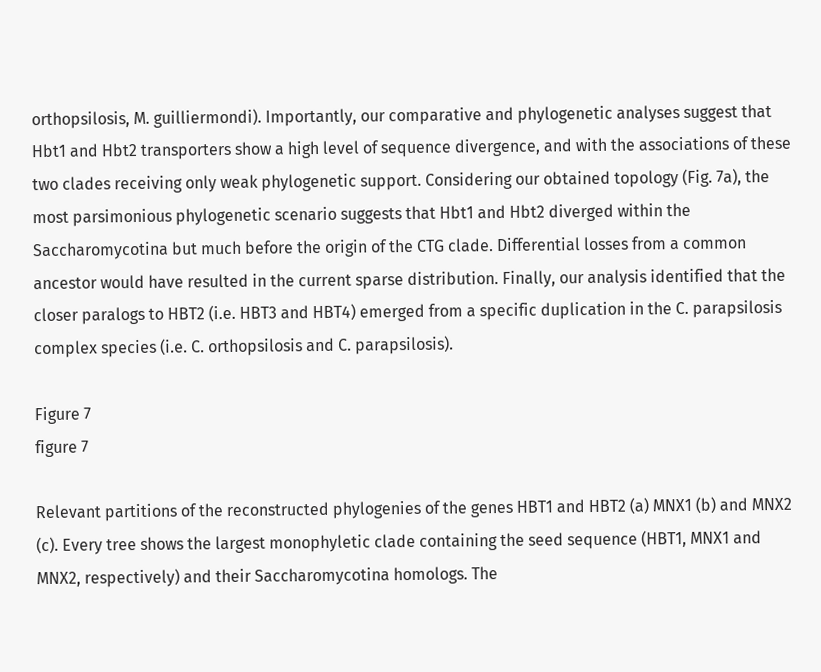orthopsilosis, M. guilliermondi). Importantly, our comparative and phylogenetic analyses suggest that Hbt1 and Hbt2 transporters show a high level of sequence divergence, and with the associations of these two clades receiving only weak phylogenetic support. Considering our obtained topology (Fig. 7a), the most parsimonious phylogenetic scenario suggests that Hbt1 and Hbt2 diverged within the Saccharomycotina but much before the origin of the CTG clade. Differential losses from a common ancestor would have resulted in the current sparse distribution. Finally, our analysis identified that the closer paralogs to HBT2 (i.e. HBT3 and HBT4) emerged from a specific duplication in the C. parapsilosis complex species (i.e. C. orthopsilosis and C. parapsilosis).

Figure 7
figure 7

Relevant partitions of the reconstructed phylogenies of the genes HBT1 and HBT2 (a) MNX1 (b) and MNX2 (c). Every tree shows the largest monophyletic clade containing the seed sequence (HBT1, MNX1 and MNX2, respectively) and their Saccharomycotina homologs. The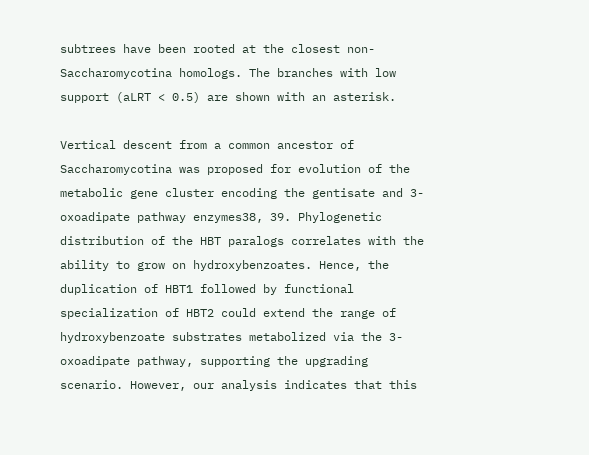subtrees have been rooted at the closest non-Saccharomycotina homologs. The branches with low support (aLRT < 0.5) are shown with an asterisk.

Vertical descent from a common ancestor of Saccharomycotina was proposed for evolution of the metabolic gene cluster encoding the gentisate and 3-oxoadipate pathway enzymes38, 39. Phylogenetic distribution of the HBT paralogs correlates with the ability to grow on hydroxybenzoates. Hence, the duplication of HBT1 followed by functional specialization of HBT2 could extend the range of hydroxybenzoate substrates metabolized via the 3-oxoadipate pathway, supporting the upgrading scenario. However, our analysis indicates that this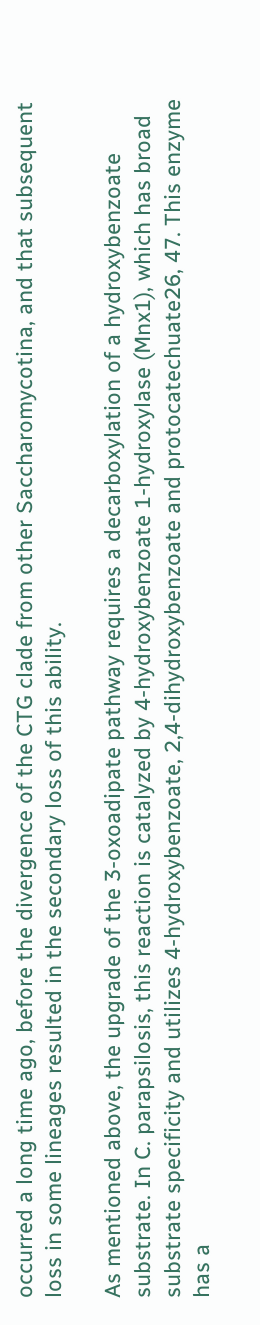occurred a long time ago, before the divergence of the CTG clade from other Saccharomycotina, and that subsequent loss in some lineages resulted in the secondary loss of this ability.

As mentioned above, the upgrade of the 3-oxoadipate pathway requires a decarboxylation of a hydroxybenzoate substrate. In C. parapsilosis, this reaction is catalyzed by 4-hydroxybenzoate 1-hydroxylase (Mnx1), which has broad substrate specificity and utilizes 4-hydroxybenzoate, 2,4-dihydroxybenzoate and protocatechuate26, 47. This enzyme has a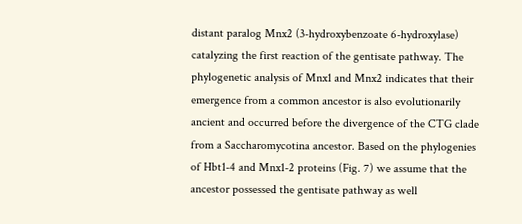distant paralog Mnx2 (3-hydroxybenzoate 6-hydroxylase) catalyzing the first reaction of the gentisate pathway. The phylogenetic analysis of Mnx1 and Mnx2 indicates that their emergence from a common ancestor is also evolutionarily ancient and occurred before the divergence of the CTG clade from a Saccharomycotina ancestor. Based on the phylogenies of Hbt1-4 and Mnx1-2 proteins (Fig. 7) we assume that the ancestor possessed the gentisate pathway as well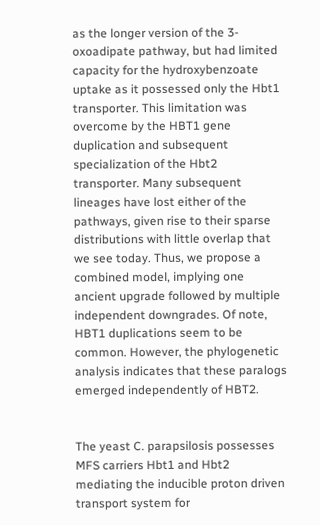as the longer version of the 3-oxoadipate pathway, but had limited capacity for the hydroxybenzoate uptake as it possessed only the Hbt1 transporter. This limitation was overcome by the HBT1 gene duplication and subsequent specialization of the Hbt2 transporter. Many subsequent lineages have lost either of the pathways, given rise to their sparse distributions with little overlap that we see today. Thus, we propose a combined model, implying one ancient upgrade followed by multiple independent downgrades. Of note, HBT1 duplications seem to be common. However, the phylogenetic analysis indicates that these paralogs emerged independently of HBT2.


The yeast C. parapsilosis possesses MFS carriers Hbt1 and Hbt2 mediating the inducible proton driven transport system for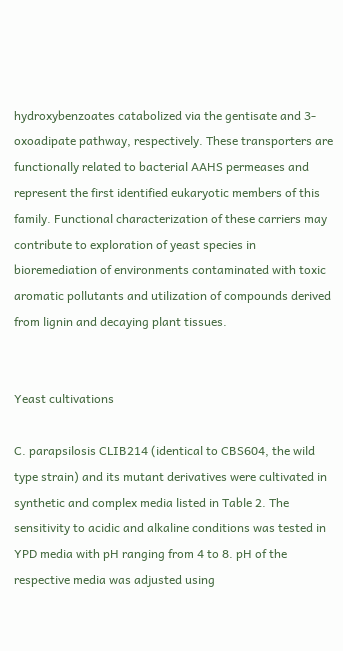hydroxybenzoates catabolized via the gentisate and 3-oxoadipate pathway, respectively. These transporters are functionally related to bacterial AAHS permeases and represent the first identified eukaryotic members of this family. Functional characterization of these carriers may contribute to exploration of yeast species in bioremediation of environments contaminated with toxic aromatic pollutants and utilization of compounds derived from lignin and decaying plant tissues.


Yeast cultivations

C. parapsilosis CLIB214 (identical to CBS604, the wild type strain) and its mutant derivatives were cultivated in synthetic and complex media listed in Table 2. The sensitivity to acidic and alkaline conditions was tested in YPD media with pH ranging from 4 to 8. pH of the respective media was adjusted using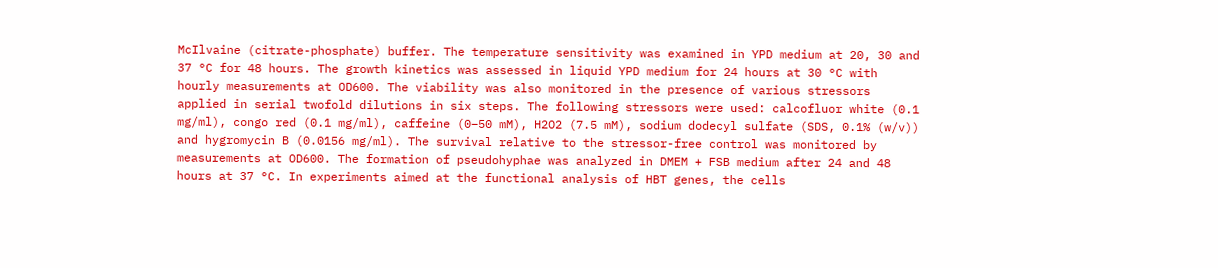McIlvaine (citrate-phosphate) buffer. The temperature sensitivity was examined in YPD medium at 20, 30 and 37 °C for 48 hours. The growth kinetics was assessed in liquid YPD medium for 24 hours at 30 °C with hourly measurements at OD600. The viability was also monitored in the presence of various stressors applied in serial twofold dilutions in six steps. The following stressors were used: calcofluor white (0.1 mg/ml), congo red (0.1 mg/ml), caffeine (0–50 mM), H2O2 (7.5 mM), sodium dodecyl sulfate (SDS, 0.1% (w/v)) and hygromycin B (0.0156 mg/ml). The survival relative to the stressor-free control was monitored by measurements at OD600. The formation of pseudohyphae was analyzed in DMEM + FSB medium after 24 and 48 hours at 37 °C. In experiments aimed at the functional analysis of HBT genes, the cells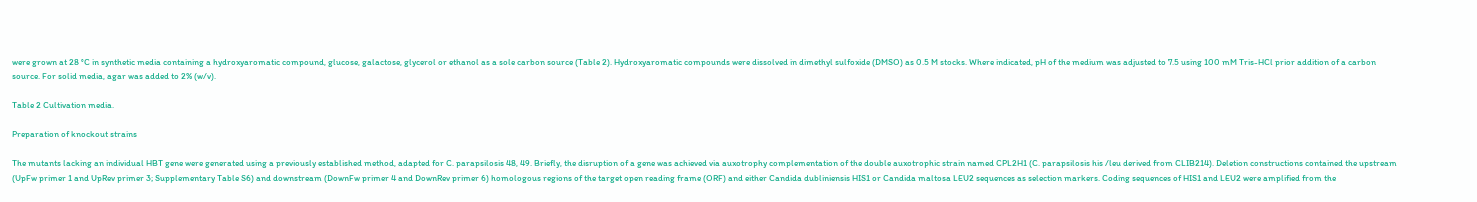were grown at 28 °C in synthetic media containing a hydroxyaromatic compound, glucose, galactose, glycerol or ethanol as a sole carbon source (Table 2). Hydroxyaromatic compounds were dissolved in dimethyl sulfoxide (DMSO) as 0.5 M stocks. Where indicated, pH of the medium was adjusted to 7.5 using 100 mM Tris-HCl prior addition of a carbon source. For solid media, agar was added to 2% (w/v).

Table 2 Cultivation media.

Preparation of knockout strains

The mutants lacking an individual HBT gene were generated using a previously established method, adapted for C. parapsilosis 48, 49. Briefly, the disruption of a gene was achieved via auxotrophy complementation of the double auxotrophic strain named CPL2H1 (C. parapsilosis his /leu derived from CLIB214). Deletion constructions contained the upstream (UpFw primer 1 and UpRev primer 3; Supplementary Table S6) and downstream (DownFw primer 4 and DownRev primer 6) homologous regions of the target open reading frame (ORF) and either Candida dubliniensis HIS1 or Candida maltosa LEU2 sequences as selection markers. Coding sequences of HIS1 and LEU2 were amplified from the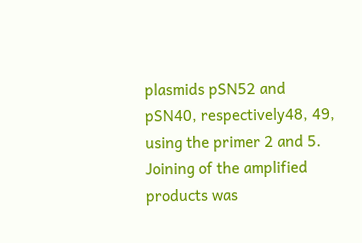plasmids pSN52 and pSN40, respectively48, 49, using the primer 2 and 5. Joining of the amplified products was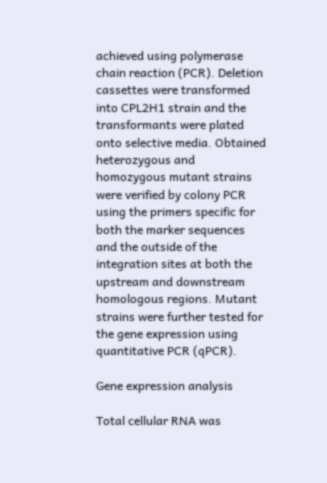achieved using polymerase chain reaction (PCR). Deletion cassettes were transformed into CPL2H1 strain and the transformants were plated onto selective media. Obtained heterozygous and homozygous mutant strains were verified by colony PCR using the primers specific for both the marker sequences and the outside of the integration sites at both the upstream and downstream homologous regions. Mutant strains were further tested for the gene expression using quantitative PCR (qPCR).

Gene expression analysis

Total cellular RNA was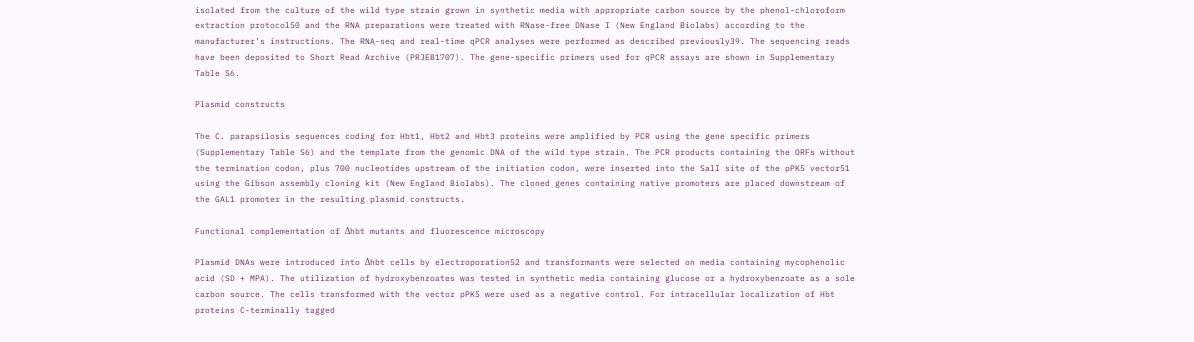isolated from the culture of the wild type strain grown in synthetic media with appropriate carbon source by the phenol-chloroform extraction protocol50 and the RNA preparations were treated with RNase-free DNase I (New England Biolabs) according to the manufacturer’s instructions. The RNA-seq and real-time qPCR analyses were performed as described previously39. The sequencing reads have been deposited to Short Read Archive (PRJEB1707). The gene-specific primers used for qPCR assays are shown in Supplementary Table S6.

Plasmid constructs

The C. parapsilosis sequences coding for Hbt1, Hbt2 and Hbt3 proteins were amplified by PCR using the gene specific primers (Supplementary Table S6) and the template from the genomic DNA of the wild type strain. The PCR products containing the ORFs without the termination codon, plus 700 nucleotides upstream of the initiation codon, were inserted into the SalI site of the pPK5 vector51 using the Gibson assembly cloning kit (New England Biolabs). The cloned genes containing native promoters are placed downstream of the GAL1 promoter in the resulting plasmid constructs.

Functional complementation of Δhbt mutants and fluorescence microscopy

Plasmid DNAs were introduced into Δhbt cells by electroporation52 and transformants were selected on media containing mycophenolic acid (SD + MPA). The utilization of hydroxybenzoates was tested in synthetic media containing glucose or a hydroxybenzoate as a sole carbon source. The cells transformed with the vector pPK5 were used as a negative control. For intracellular localization of Hbt proteins C-terminally tagged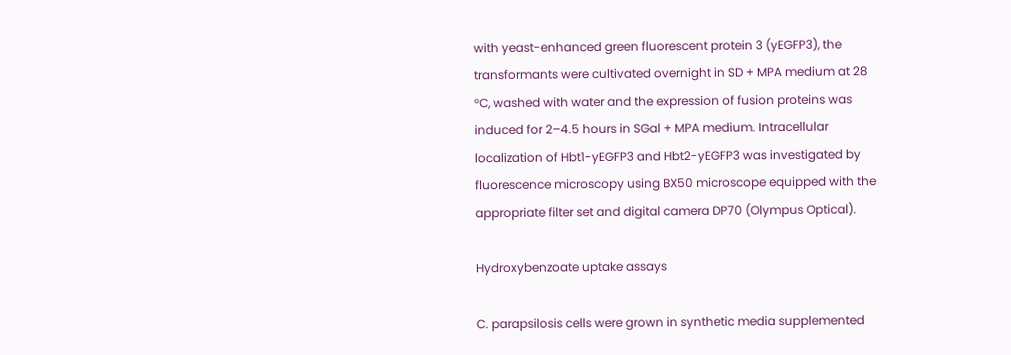with yeast-enhanced green fluorescent protein 3 (yEGFP3), the transformants were cultivated overnight in SD + MPA medium at 28 °C, washed with water and the expression of fusion proteins was induced for 2–4.5 hours in SGal + MPA medium. Intracellular localization of Hbt1-yEGFP3 and Hbt2-yEGFP3 was investigated by fluorescence microscopy using BX50 microscope equipped with the appropriate filter set and digital camera DP70 (Olympus Optical).

Hydroxybenzoate uptake assays

C. parapsilosis cells were grown in synthetic media supplemented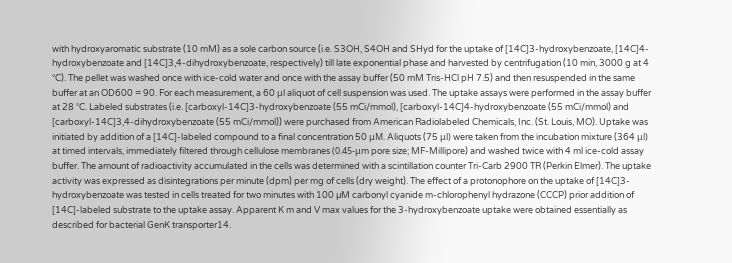with hydroxyaromatic substrate (10 mM) as a sole carbon source (i.e. S3OH, S4OH and SHyd for the uptake of [14C]3-hydroxybenzoate, [14C]4-hydroxybenzoate and [14C]3,4-dihydroxybenzoate, respectively) till late exponential phase and harvested by centrifugation (10 min, 3000 g at 4 °C). The pellet was washed once with ice-cold water and once with the assay buffer (50 mM Tris-HCl pH 7.5) and then resuspended in the same buffer at an OD600 = 90. For each measurement, a 60 μl aliquot of cell suspension was used. The uptake assays were performed in the assay buffer at 28 °C. Labeled substrates (i.e. [carboxyl-14C]3-hydroxybenzoate (55 mCi/mmol), [carboxyl-14C]4-hydroxybenzoate (55 mCi/mmol) and [carboxyl-14C]3,4-dihydroxybenzoate (55 mCi/mmol)) were purchased from American Radiolabeled Chemicals, Inc. (St. Louis, MO). Uptake was initiated by addition of a [14C]-labeled compound to a final concentration 50 μM. Aliquots (75 μl) were taken from the incubation mixture (364 μl) at timed intervals, immediately filtered through cellulose membranes (0.45-μm pore size; MF-Millipore) and washed twice with 4 ml ice-cold assay buffer. The amount of radioactivity accumulated in the cells was determined with a scintillation counter Tri-Carb 2900 TR (Perkin Elmer). The uptake activity was expressed as disintegrations per minute (dpm) per mg of cells (dry weight). The effect of a protonophore on the uptake of [14C]3-hydroxybenzoate was tested in cells treated for two minutes with 100 µM carbonyl cyanide m-chlorophenyl hydrazone (CCCP) prior addition of [14C]-labeled substrate to the uptake assay. Apparent K m and V max values for the 3-hydroxybenzoate uptake were obtained essentially as described for bacterial GenK transporter14.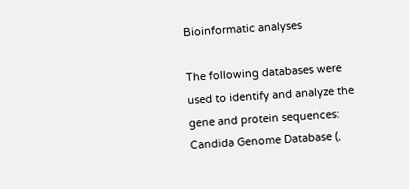Bioinformatic analyses

The following databases were used to identify and analyze the gene and protein sequences: Candida Genome Database (,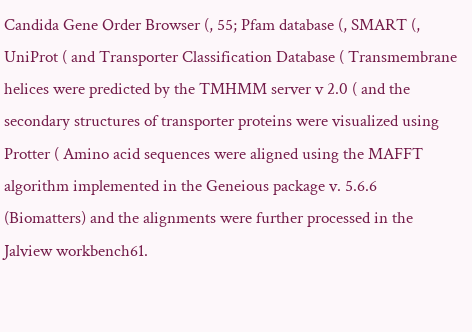Candida Gene Order Browser (, 55; Pfam database (, SMART (, UniProt ( and Transporter Classification Database ( Transmembrane helices were predicted by the TMHMM server v 2.0 ( and the secondary structures of transporter proteins were visualized using Protter ( Amino acid sequences were aligned using the MAFFT algorithm implemented in the Geneious package v. 5.6.6 (Biomatters) and the alignments were further processed in the Jalview workbench61.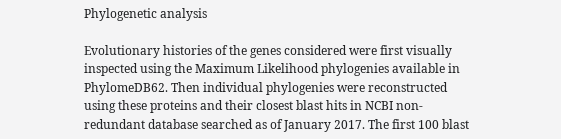Phylogenetic analysis

Evolutionary histories of the genes considered were first visually inspected using the Maximum Likelihood phylogenies available in PhylomeDB62. Then individual phylogenies were reconstructed using these proteins and their closest blast hits in NCBI non-redundant database searched as of January 2017. The first 100 blast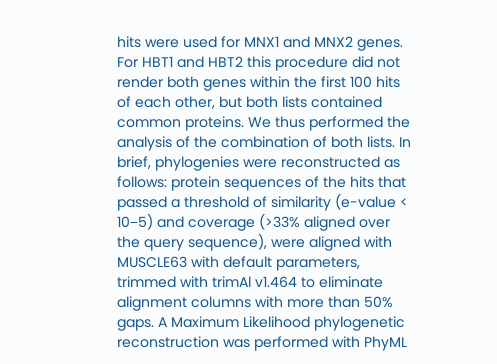hits were used for MNX1 and MNX2 genes. For HBT1 and HBT2 this procedure did not render both genes within the first 100 hits of each other, but both lists contained common proteins. We thus performed the analysis of the combination of both lists. In brief, phylogenies were reconstructed as follows: protein sequences of the hits that passed a threshold of similarity (e-value < 10−5) and coverage (>33% aligned over the query sequence), were aligned with MUSCLE63 with default parameters, trimmed with trimAl v1.464 to eliminate alignment columns with more than 50% gaps. A Maximum Likelihood phylogenetic reconstruction was performed with PhyML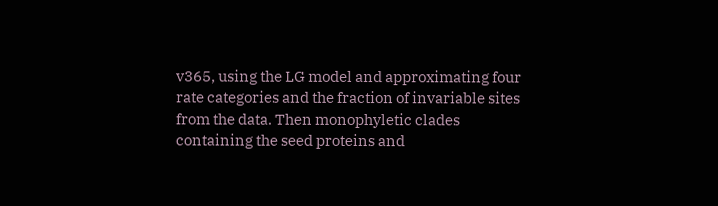v365, using the LG model and approximating four rate categories and the fraction of invariable sites from the data. Then monophyletic clades containing the seed proteins and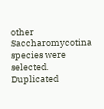other Saccharomycotina species were selected. Duplicated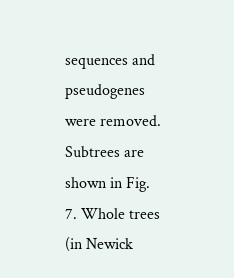sequences and pseudogenes were removed. Subtrees are shown in Fig. 7. Whole trees (in Newick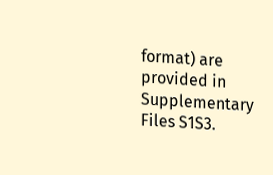format) are provided in Supplementary Files S1S3.